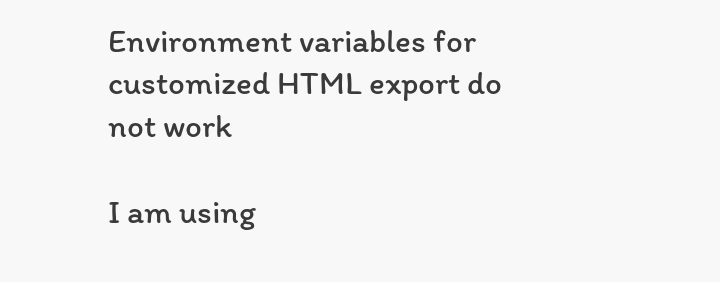Environment variables for customized HTML export do not work

I am using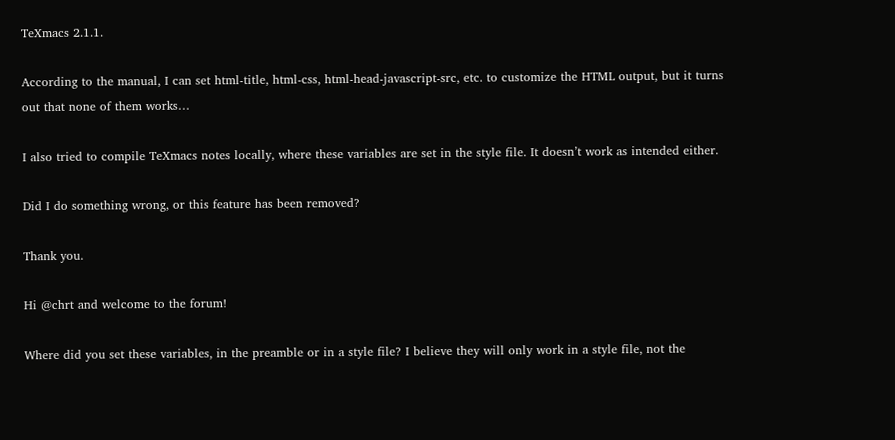TeXmacs 2.1.1.

According to the manual, I can set html-title, html-css, html-head-javascript-src, etc. to customize the HTML output, but it turns out that none of them works…

I also tried to compile TeXmacs notes locally, where these variables are set in the style file. It doesn’t work as intended either.

Did I do something wrong, or this feature has been removed?

Thank you.

Hi @chrt and welcome to the forum!

Where did you set these variables, in the preamble or in a style file? I believe they will only work in a style file, not the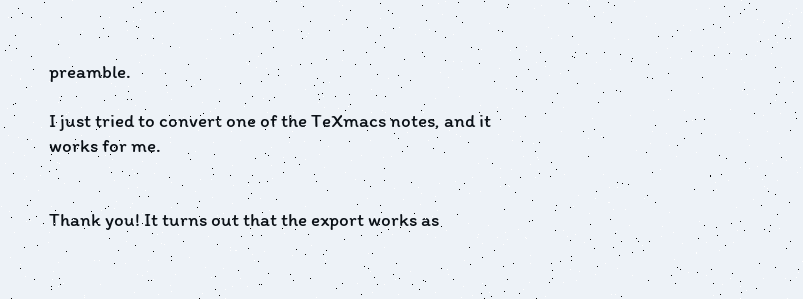preamble.

I just tried to convert one of the TeXmacs notes, and it works for me.


Thank you! It turns out that the export works as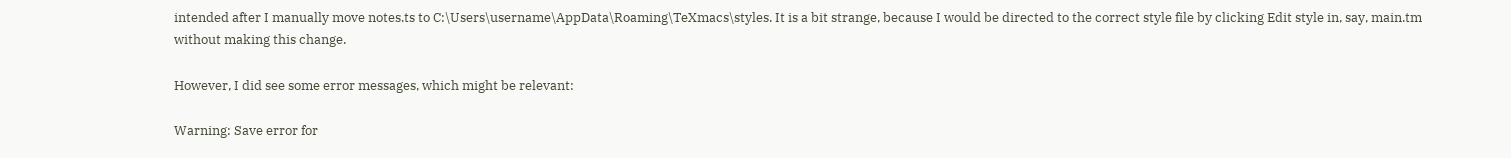intended after I manually move notes.ts to C:\Users\username\AppData\Roaming\TeXmacs\styles. It is a bit strange, because I would be directed to the correct style file by clicking Edit style in, say, main.tm without making this change.

However, I did see some error messages, which might be relevant:

Warning: Save error for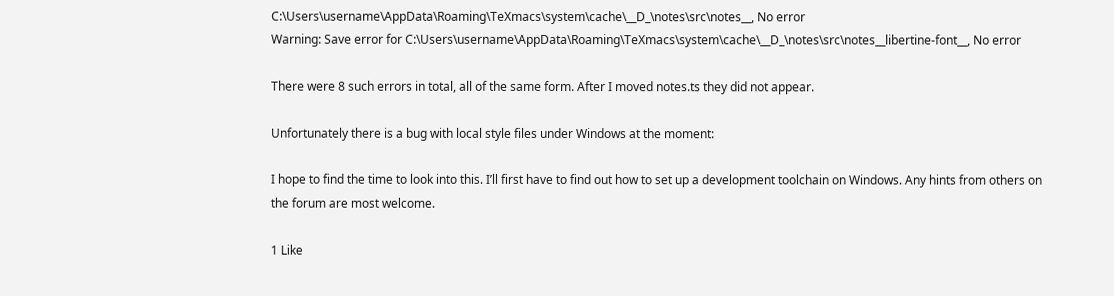C:\Users\username\AppData\Roaming\TeXmacs\system\cache\__D_\notes\src\notes__, No error
Warning: Save error for C:\Users\username\AppData\Roaming\TeXmacs\system\cache\__D_\notes\src\notes__libertine-font__, No error

There were 8 such errors in total, all of the same form. After I moved notes.ts they did not appear.

Unfortunately there is a bug with local style files under Windows at the moment:

I hope to find the time to look into this. I’ll first have to find out how to set up a development toolchain on Windows. Any hints from others on the forum are most welcome.

1 Like